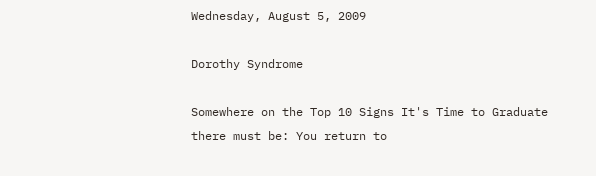Wednesday, August 5, 2009

Dorothy Syndrome

Somewhere on the Top 10 Signs It's Time to Graduate there must be: You return to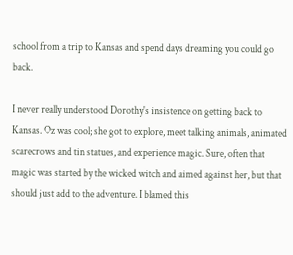school from a trip to Kansas and spend days dreaming you could go back.

I never really understood Dorothy's insistence on getting back to Kansas. Oz was cool; she got to explore, meet talking animals, animated scarecrows and tin statues, and experience magic. Sure, often that magic was started by the wicked witch and aimed against her, but that should just add to the adventure. I blamed this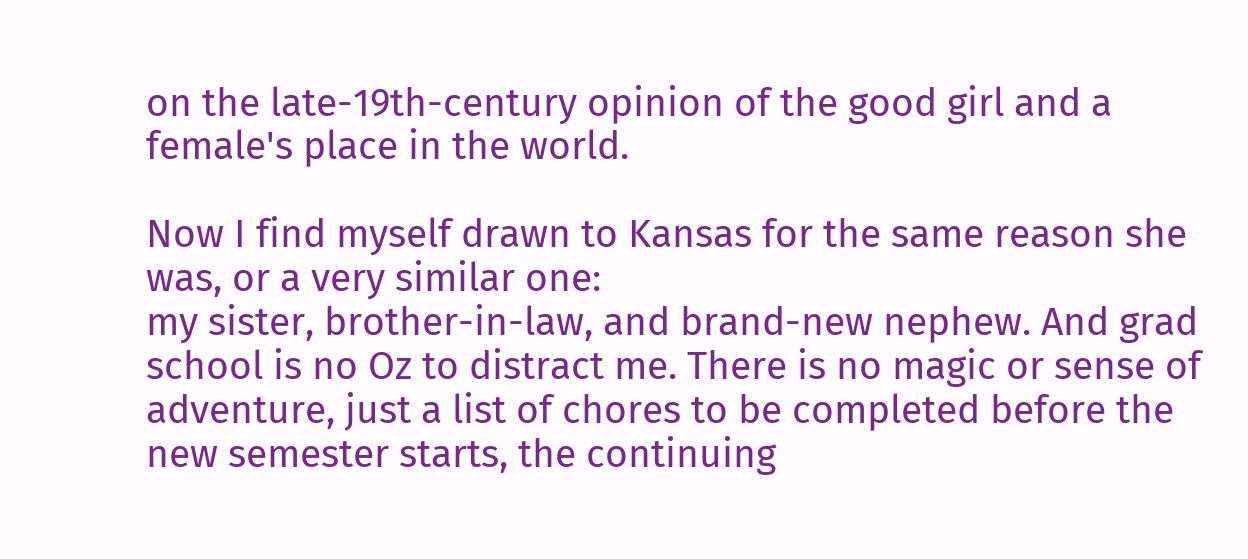on the late-19th-century opinion of the good girl and a female's place in the world.

Now I find myself drawn to Kansas for the same reason she was, or a very similar one:
my sister, brother-in-law, and brand-new nephew. And grad school is no Oz to distract me. There is no magic or sense of adventure, just a list of chores to be completed before the new semester starts, the continuing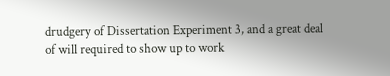drudgery of Dissertation Experiment 3, and a great deal of will required to show up to work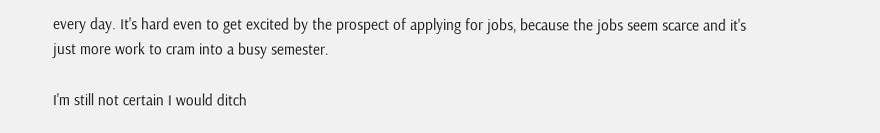every day. It's hard even to get excited by the prospect of applying for jobs, because the jobs seem scarce and it's just more work to cram into a busy semester.

I'm still not certain I would ditch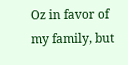Oz in favor of my family, but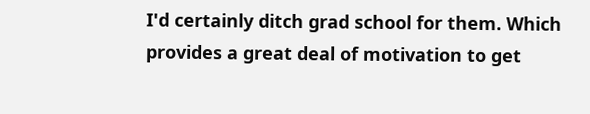I'd certainly ditch grad school for them. Which provides a great deal of motivation to get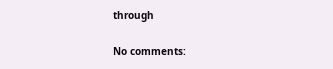through

No comments: